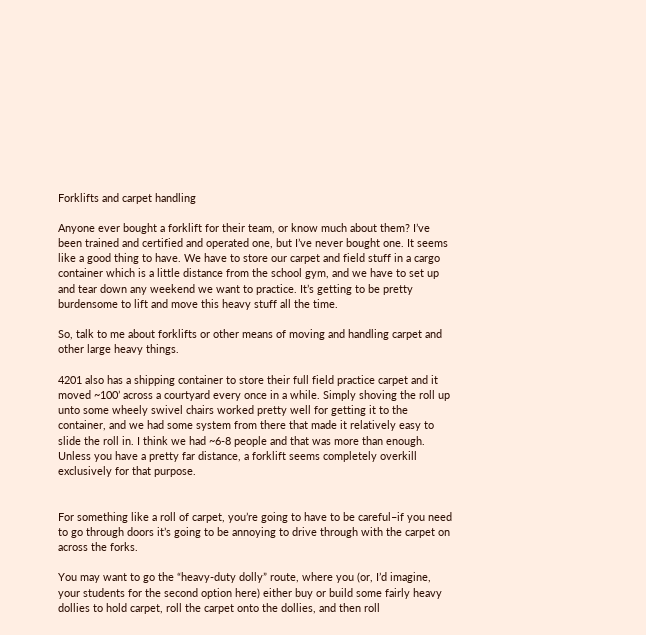Forklifts and carpet handling

Anyone ever bought a forklift for their team, or know much about them? I’ve been trained and certified and operated one, but I’ve never bought one. It seems like a good thing to have. We have to store our carpet and field stuff in a cargo container which is a little distance from the school gym, and we have to set up and tear down any weekend we want to practice. It’s getting to be pretty burdensome to lift and move this heavy stuff all the time.

So, talk to me about forklifts or other means of moving and handling carpet and other large heavy things.

4201 also has a shipping container to store their full field practice carpet and it moved ~100’ across a courtyard every once in a while. Simply shoving the roll up unto some wheely swivel chairs worked pretty well for getting it to the container, and we had some system from there that made it relatively easy to slide the roll in. I think we had ~6-8 people and that was more than enough.
Unless you have a pretty far distance, a forklift seems completely overkill exclusively for that purpose.


For something like a roll of carpet, you’re going to have to be careful–if you need to go through doors it’s going to be annoying to drive through with the carpet on across the forks.

You may want to go the “heavy-duty dolly” route, where you (or, I’d imagine, your students for the second option here) either buy or build some fairly heavy dollies to hold carpet, roll the carpet onto the dollies, and then roll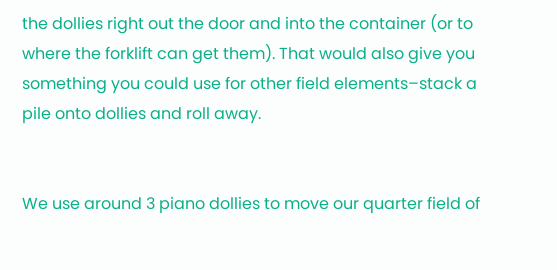the dollies right out the door and into the container (or to where the forklift can get them). That would also give you something you could use for other field elements–stack a pile onto dollies and roll away.


We use around 3 piano dollies to move our quarter field of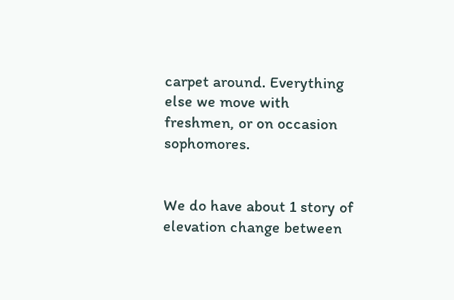carpet around. Everything else we move with freshmen, or on occasion sophomores.


We do have about 1 story of elevation change between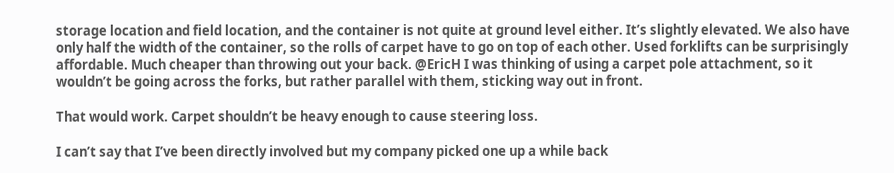storage location and field location, and the container is not quite at ground level either. It’s slightly elevated. We also have only half the width of the container, so the rolls of carpet have to go on top of each other. Used forklifts can be surprisingly affordable. Much cheaper than throwing out your back. @EricH I was thinking of using a carpet pole attachment, so it wouldn’t be going across the forks, but rather parallel with them, sticking way out in front.

That would work. Carpet shouldn’t be heavy enough to cause steering loss.

I can’t say that I’ve been directly involved but my company picked one up a while back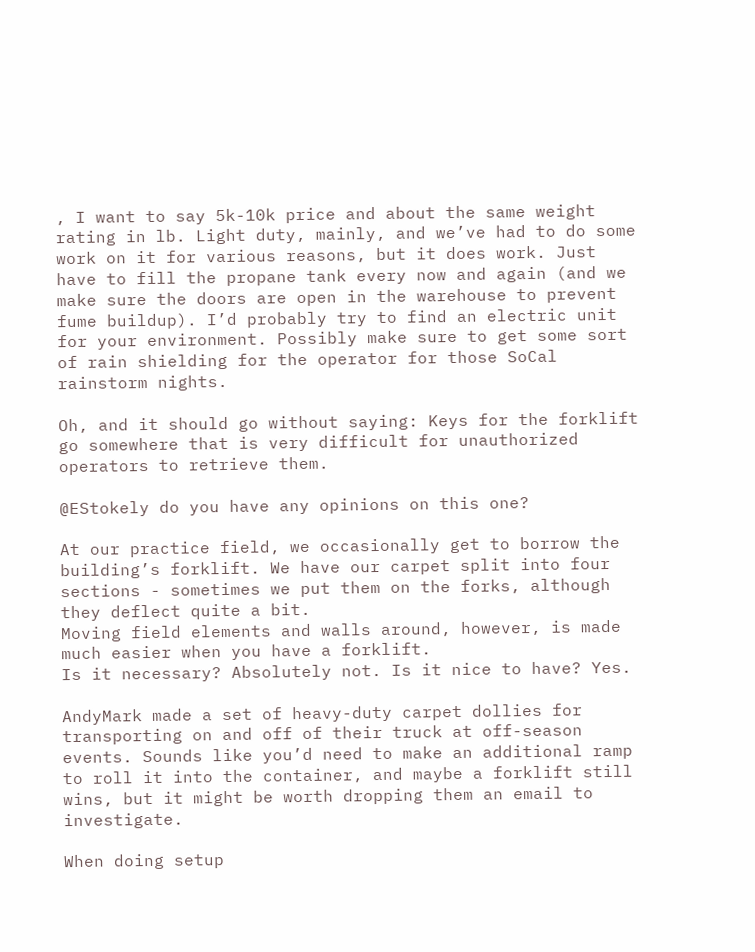, I want to say 5k-10k price and about the same weight rating in lb. Light duty, mainly, and we’ve had to do some work on it for various reasons, but it does work. Just have to fill the propane tank every now and again (and we make sure the doors are open in the warehouse to prevent fume buildup). I’d probably try to find an electric unit for your environment. Possibly make sure to get some sort of rain shielding for the operator for those SoCal rainstorm nights.

Oh, and it should go without saying: Keys for the forklift go somewhere that is very difficult for unauthorized operators to retrieve them.

@EStokely do you have any opinions on this one?

At our practice field, we occasionally get to borrow the building’s forklift. We have our carpet split into four sections - sometimes we put them on the forks, although they deflect quite a bit.
Moving field elements and walls around, however, is made much easier when you have a forklift.
Is it necessary? Absolutely not. Is it nice to have? Yes.

AndyMark made a set of heavy-duty carpet dollies for transporting on and off of their truck at off-season events. Sounds like you’d need to make an additional ramp to roll it into the container, and maybe a forklift still wins, but it might be worth dropping them an email to investigate.

When doing setup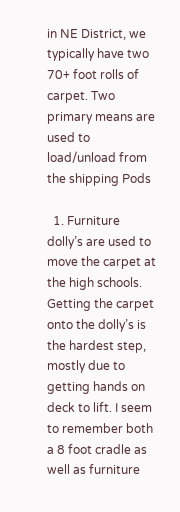in NE District, we typically have two 70+ foot rolls of carpet. Two primary means are used to load/unload from the shipping Pods

  1. Furniture dolly’s are used to move the carpet at the high schools. Getting the carpet onto the dolly’s is the hardest step, mostly due to getting hands on deck to lift. I seem to remember both a 8 foot cradle as well as furniture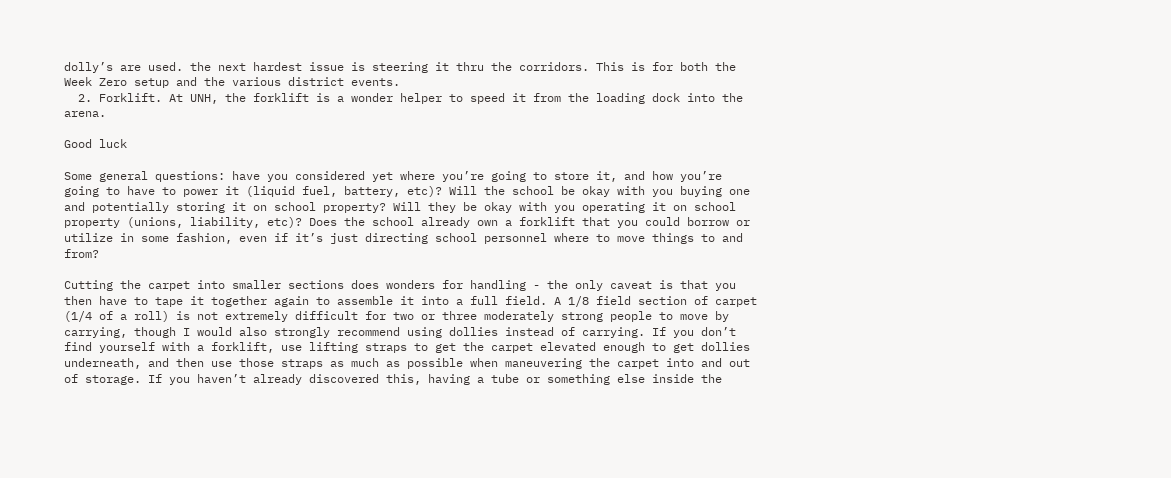dolly’s are used. the next hardest issue is steering it thru the corridors. This is for both the Week Zero setup and the various district events.
  2. Forklift. At UNH, the forklift is a wonder helper to speed it from the loading dock into the arena.

Good luck

Some general questions: have you considered yet where you’re going to store it, and how you’re going to have to power it (liquid fuel, battery, etc)? Will the school be okay with you buying one and potentially storing it on school property? Will they be okay with you operating it on school property (unions, liability, etc)? Does the school already own a forklift that you could borrow or utilize in some fashion, even if it’s just directing school personnel where to move things to and from?

Cutting the carpet into smaller sections does wonders for handling - the only caveat is that you then have to tape it together again to assemble it into a full field. A 1/8 field section of carpet (1/4 of a roll) is not extremely difficult for two or three moderately strong people to move by carrying, though I would also strongly recommend using dollies instead of carrying. If you don’t find yourself with a forklift, use lifting straps to get the carpet elevated enough to get dollies underneath, and then use those straps as much as possible when maneuvering the carpet into and out of storage. If you haven’t already discovered this, having a tube or something else inside the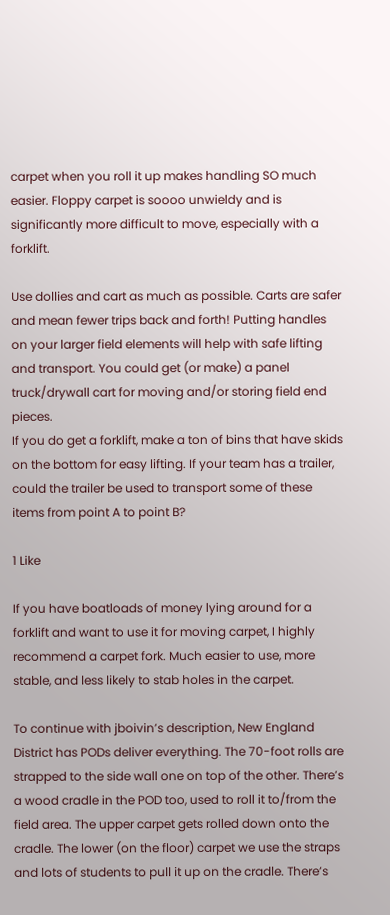carpet when you roll it up makes handling SO much easier. Floppy carpet is soooo unwieldy and is significantly more difficult to move, especially with a forklift.

Use dollies and cart as much as possible. Carts are safer and mean fewer trips back and forth! Putting handles on your larger field elements will help with safe lifting and transport. You could get (or make) a panel truck/drywall cart for moving and/or storing field end pieces.
If you do get a forklift, make a ton of bins that have skids on the bottom for easy lifting. If your team has a trailer, could the trailer be used to transport some of these items from point A to point B?

1 Like

If you have boatloads of money lying around for a forklift and want to use it for moving carpet, I highly recommend a carpet fork. Much easier to use, more stable, and less likely to stab holes in the carpet.

To continue with jboivin’s description, New England District has PODs deliver everything. The 70-foot rolls are strapped to the side wall one on top of the other. There’s a wood cradle in the POD too, used to roll it to/from the field area. The upper carpet gets rolled down onto the cradle. The lower (on the floor) carpet we use the straps and lots of students to pull it up on the cradle. There’s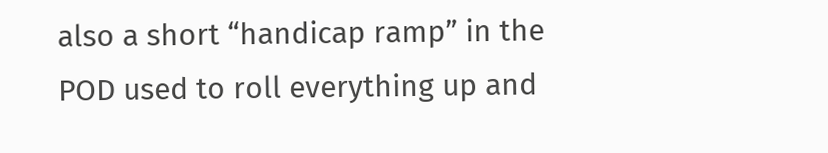also a short “handicap ramp” in the POD used to roll everything up and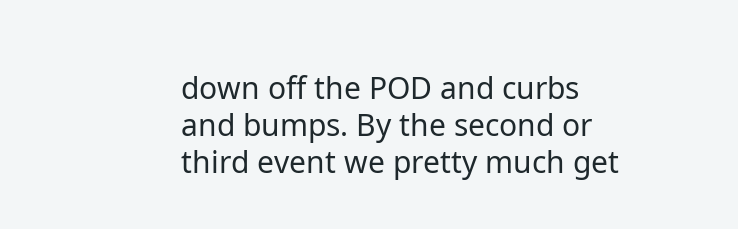down off the POD and curbs and bumps. By the second or third event we pretty much get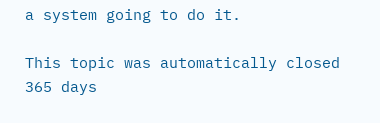a system going to do it.

This topic was automatically closed 365 days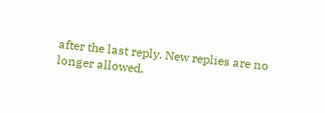after the last reply. New replies are no longer allowed.